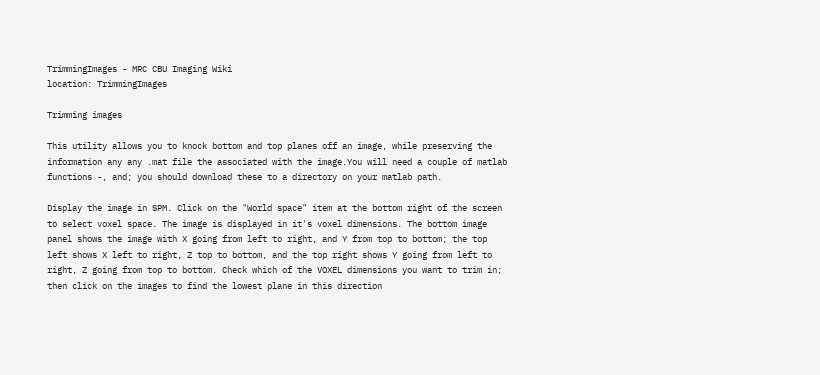TrimmingImages - MRC CBU Imaging Wiki
location: TrimmingImages

Trimming images

This utility allows you to knock bottom and top planes off an image, while preserving the information any any .mat file the associated with the image.You will need a couple of matlab functions -, and; you should download these to a directory on your matlab path.

Display the image in SPM. Click on the "World space" item at the bottom right of the screen to select voxel space. The image is displayed in it's voxel dimensions. The bottom image panel shows the image with X going from left to right, and Y from top to bottom; the top left shows X left to right, Z top to bottom, and the top right shows Y going from left to right, Z going from top to bottom. Check which of the VOXEL dimensions you want to trim in; then click on the images to find the lowest plane in this direction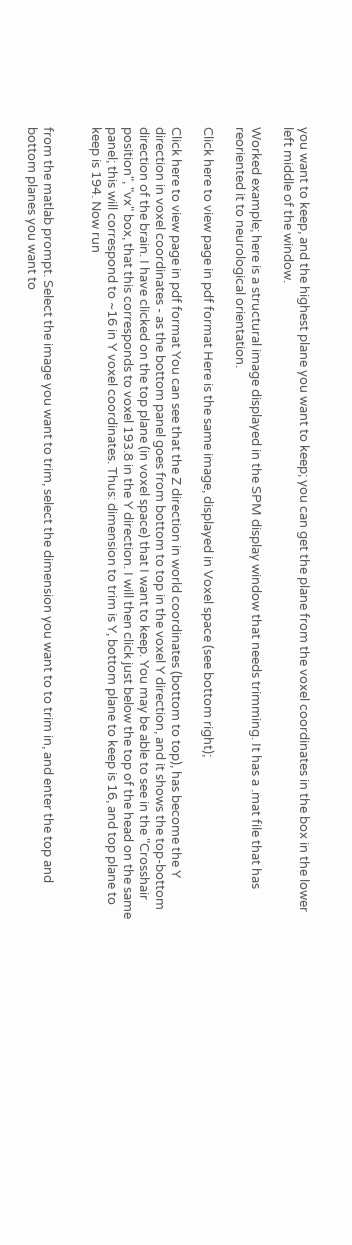you want to keep, and the highest plane you want to keep; you can get the plane from the voxel coordinates in the box in the lower left middle of the window.

Worked example; here is a structural image displayed in the SPM display window that needs trimming. It has a .mat file that has reoriented it to neurological orientation.

Click here to view page in pdf format Here is the same image, displayed in Voxel space (see bottom right);

Click here to view page in pdf format You can see that the Z direction in world coordinates (bottom to top), has become the Y direction in voxel coordinates - as the bottom panel goes from bottom to top in the voxel Y direction, and it shows the top-bottom direction of the brain. I have clicked on the top plane (in voxel space) that I want to keep. You may be able to see in the "Crosshair position", "vx" box, that this corresponds to voxel 193.8 in the Y direction. I will then click just below the top of the head on the same panel; this will correspond to ~16 in Y voxel coordinates. Thus: dimension to trim is Y, bottom plane to keep is 16, and top plane to keep is 194. Now run


from the matlab prompt. Select the image you want to trim, select the dimension you want to to trim in, and enter the top and bottom planes you want to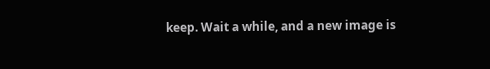keep. Wait a while, and a new image is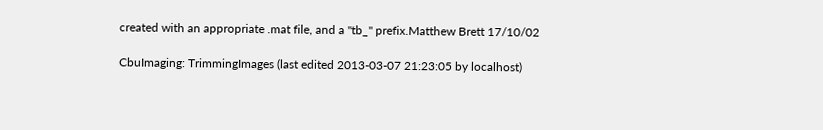created with an appropriate .mat file, and a "tb_" prefix.Matthew Brett 17/10/02

CbuImaging: TrimmingImages (last edited 2013-03-07 21:23:05 by localhost)